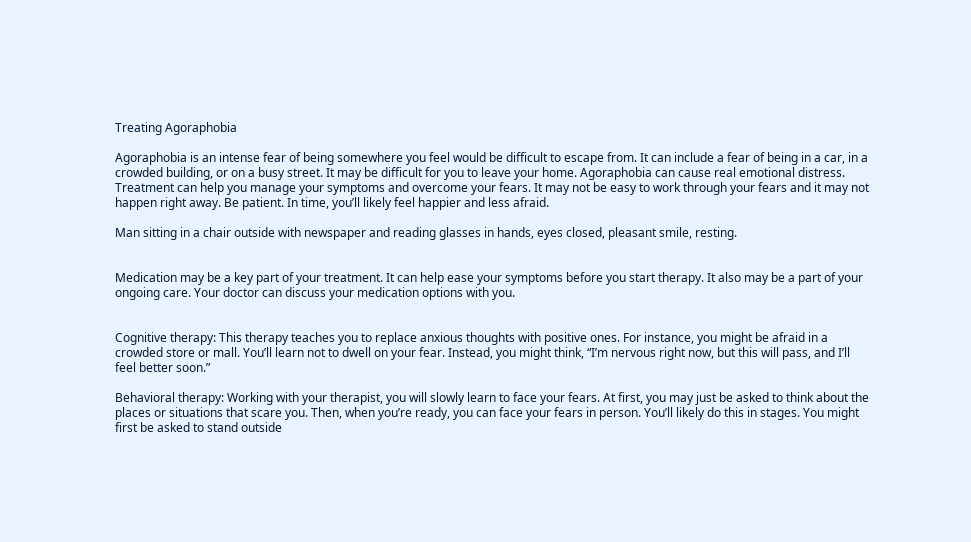Treating Agoraphobia

Agoraphobia is an intense fear of being somewhere you feel would be difficult to escape from. It can include a fear of being in a car, in a crowded building, or on a busy street. It may be difficult for you to leave your home. Agoraphobia can cause real emotional distress. Treatment can help you manage your symptoms and overcome your fears. It may not be easy to work through your fears and it may not happen right away. Be patient. In time, you’ll likely feel happier and less afraid.

Man sitting in a chair outside with newspaper and reading glasses in hands, eyes closed, pleasant smile, resting.


Medication may be a key part of your treatment. It can help ease your symptoms before you start therapy. It also may be a part of your ongoing care. Your doctor can discuss your medication options with you.


Cognitive therapy: This therapy teaches you to replace anxious thoughts with positive ones. For instance, you might be afraid in a crowded store or mall. You’ll learn not to dwell on your fear. Instead, you might think, “I’m nervous right now, but this will pass, and I’ll feel better soon.”

Behavioral therapy: Working with your therapist, you will slowly learn to face your fears. At first, you may just be asked to think about the places or situations that scare you. Then, when you’re ready, you can face your fears in person. You’ll likely do this in stages. You might first be asked to stand outside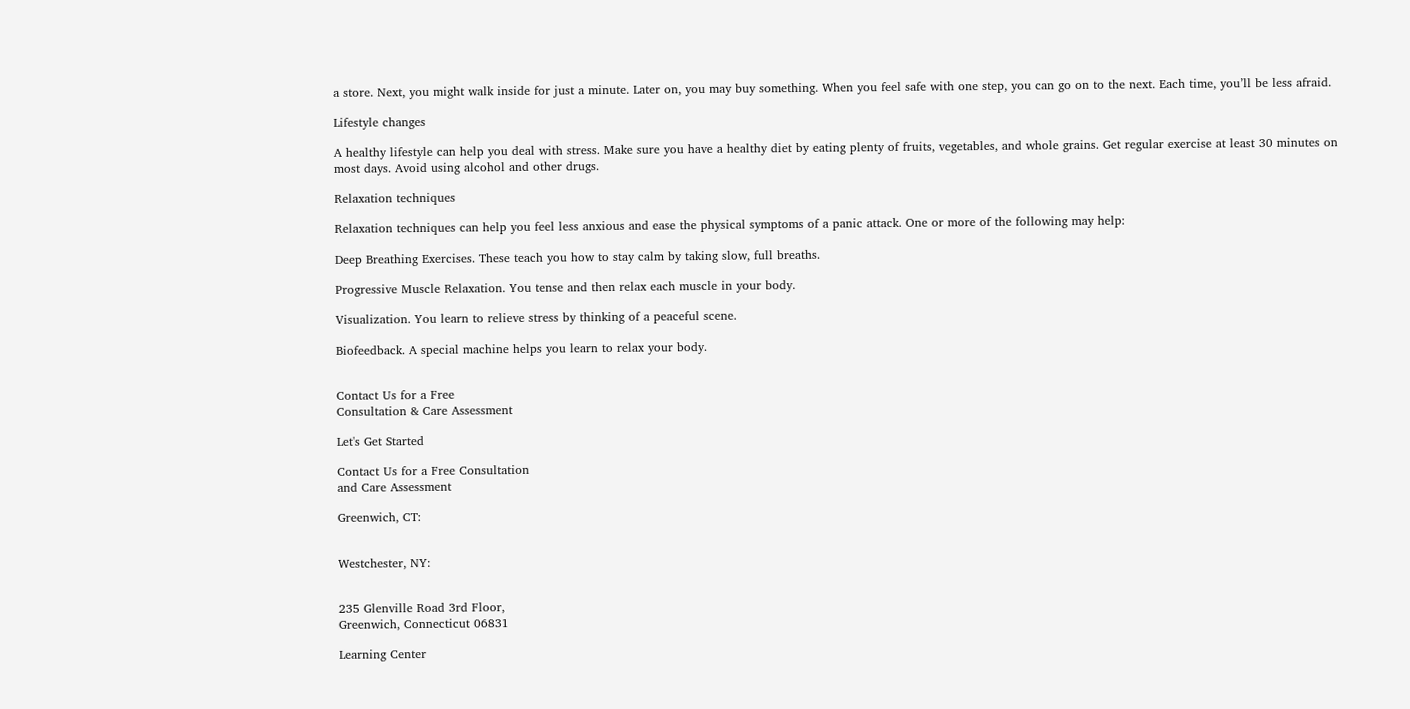a store. Next, you might walk inside for just a minute. Later on, you may buy something. When you feel safe with one step, you can go on to the next. Each time, you’ll be less afraid.

Lifestyle changes

A healthy lifestyle can help you deal with stress. Make sure you have a healthy diet by eating plenty of fruits, vegetables, and whole grains. Get regular exercise at least 30 minutes on most days. Avoid using alcohol and other drugs.

Relaxation techniques

Relaxation techniques can help you feel less anxious and ease the physical symptoms of a panic attack. One or more of the following may help:

Deep Breathing Exercises. These teach you how to stay calm by taking slow, full breaths.

Progressive Muscle Relaxation. You tense and then relax each muscle in your body.

Visualization. You learn to relieve stress by thinking of a peaceful scene.

Biofeedback. A special machine helps you learn to relax your body.


Contact Us for a Free
Consultation & Care Assessment

Let's Get Started

Contact Us for a Free Consultation
and Care Assessment

Greenwich, CT:


Westchester, NY:


235 Glenville Road 3rd Floor,
Greenwich, Connecticut 06831

Learning Center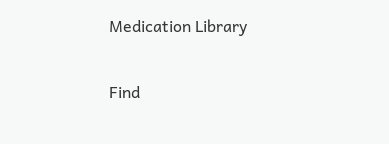Medication Library

Find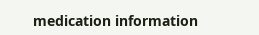medication information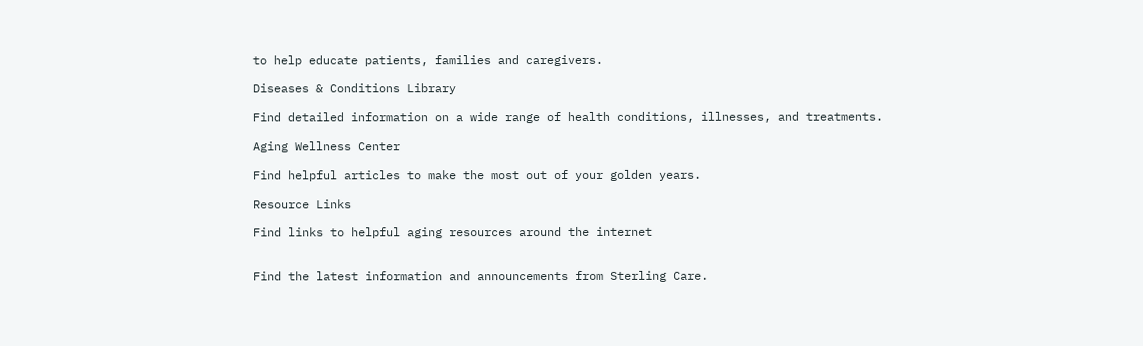to help educate patients, families and caregivers.

Diseases & Conditions Library

Find detailed information on a wide range of health conditions, illnesses, and treatments.

Aging Wellness Center

Find helpful articles to make the most out of your golden years.

Resource Links

Find links to helpful aging resources around the internet


Find the latest information and announcements from Sterling Care.